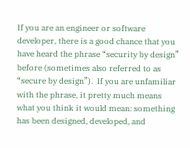If you are an engineer or software developer, there is a good chance that you have heard the phrase “security by design” before (sometimes also referred to as “secure by design”).  If you are unfamiliar with the phrase, it pretty much means what you think it would mean: something has been designed, developed, and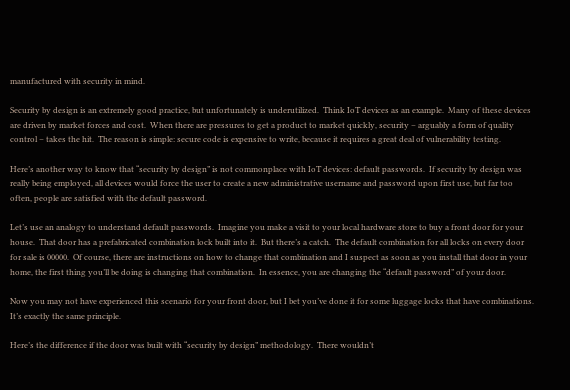manufactured with security in mind.

Security by design is an extremely good practice, but unfortunately is underutilized.  Think IoT devices as an example.  Many of these devices are driven by market forces and cost.  When there are pressures to get a product to market quickly, security – arguably a form of quality control – takes the hit.  The reason is simple: secure code is expensive to write, because it requires a great deal of vulnerability testing.

Here’s another way to know that “security by design” is not commonplace with IoT devices: default passwords.  If security by design was really being employed, all devices would force the user to create a new administrative username and password upon first use, but far too often, people are satisfied with the default password.

Let’s use an analogy to understand default passwords.  Imagine you make a visit to your local hardware store to buy a front door for your house.  That door has a prefabricated combination lock built into it.  But there’s a catch.  The default combination for all locks on every door for sale is 00000.  Of course, there are instructions on how to change that combination and I suspect as soon as you install that door in your home, the first thing you’ll be doing is changing that combination.  In essence, you are changing the “default password” of your door.

Now you may not have experienced this scenario for your front door, but I bet you’ve done it for some luggage locks that have combinations.  It’s exactly the same principle.

Here’s the difference if the door was built with “security by design” methodology.  There wouldn’t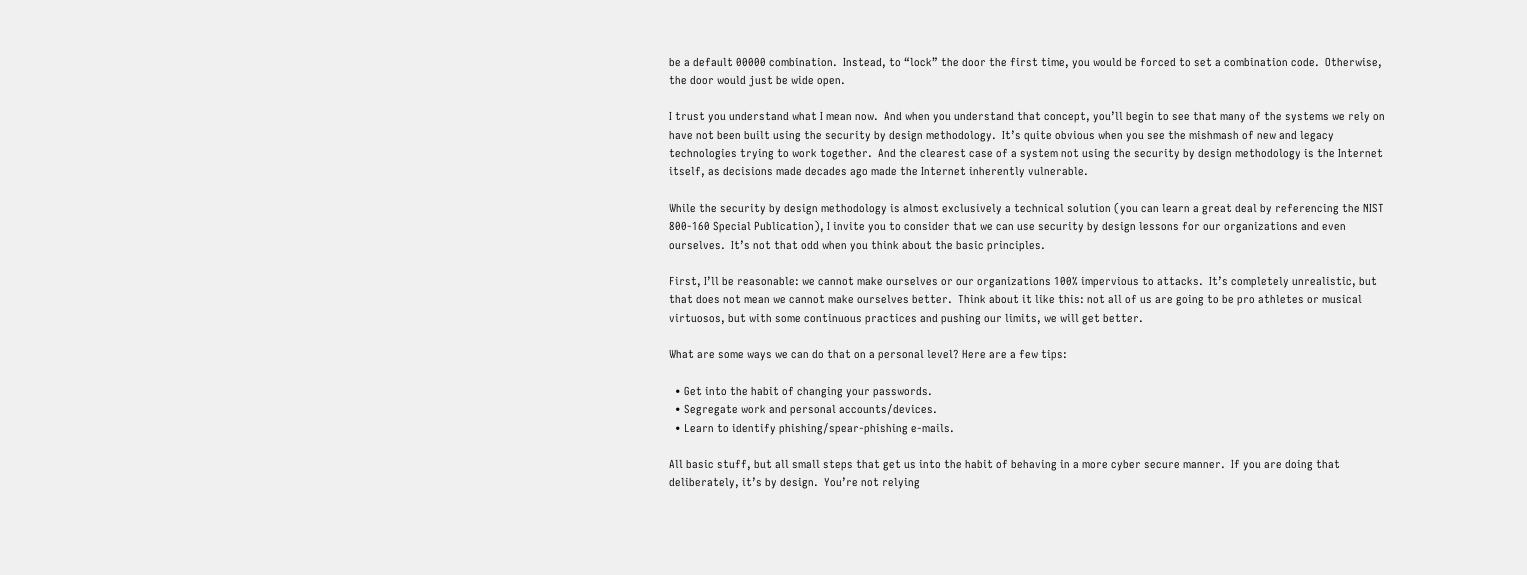be a default 00000 combination.  Instead, to “lock” the door the first time, you would be forced to set a combination code.  Otherwise, the door would just be wide open.

I trust you understand what I mean now.  And when you understand that concept, you’ll begin to see that many of the systems we rely on have not been built using the security by design methodology.  It’s quite obvious when you see the mishmash of new and legacy technologies trying to work together.  And the clearest case of a system not using the security by design methodology is the Internet itself, as decisions made decades ago made the Internet inherently vulnerable.

While the security by design methodology is almost exclusively a technical solution (you can learn a great deal by referencing the NIST 800-160 Special Publication), I invite you to consider that we can use security by design lessons for our organizations and even ourselves.  It’s not that odd when you think about the basic principles.

First, I’ll be reasonable: we cannot make ourselves or our organizations 100% impervious to attacks.  It’s completely unrealistic, but that does not mean we cannot make ourselves better.  Think about it like this: not all of us are going to be pro athletes or musical virtuosos, but with some continuous practices and pushing our limits, we will get better.

What are some ways we can do that on a personal level? Here are a few tips:

  • Get into the habit of changing your passwords.
  • Segregate work and personal accounts/devices.
  • Learn to identify phishing/spear-phishing e-mails.

All basic stuff, but all small steps that get us into the habit of behaving in a more cyber secure manner.  If you are doing that deliberately, it’s by design.  You’re not relying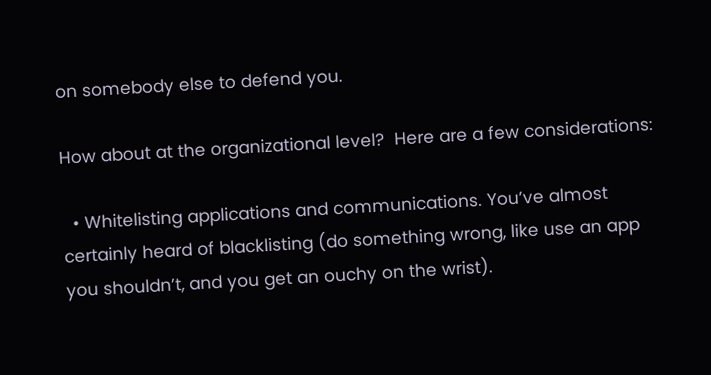on somebody else to defend you.

How about at the organizational level?  Here are a few considerations:

  • Whitelisting applications and communications. You’ve almost certainly heard of blacklisting (do something wrong, like use an app you shouldn’t, and you get an ouchy on the wrist).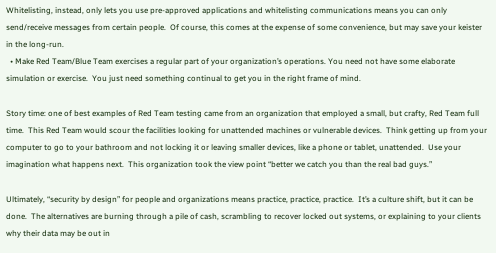Whitelisting, instead, only lets you use pre-approved applications and whitelisting communications means you can only send/receive messages from certain people.  Of course, this comes at the expense of some convenience, but may save your keister in the long-run.
  • Make Red Team/Blue Team exercises a regular part of your organization’s operations. You need not have some elaborate simulation or exercise.  You just need something continual to get you in the right frame of mind.

Story time: one of best examples of Red Team testing came from an organization that employed a small, but crafty, Red Team full time.  This Red Team would scour the facilities looking for unattended machines or vulnerable devices.  Think getting up from your computer to go to your bathroom and not locking it or leaving smaller devices, like a phone or tablet, unattended.  Use your imagination what happens next.  This organization took the view point “better we catch you than the real bad guys.”

Ultimately, “security by design” for people and organizations means practice, practice, practice.  It’s a culture shift, but it can be done.  The alternatives are burning through a pile of cash, scrambling to recover locked out systems, or explaining to your clients why their data may be out in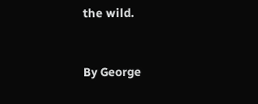the wild.


By George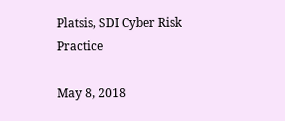Platsis, SDI Cyber Risk Practice

May 8, 2018